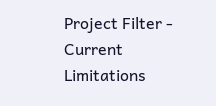Project Filter - Current Limitations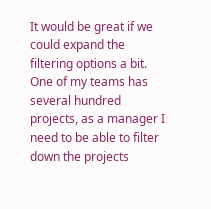It would be great if we could expand the filtering options a bit. One of my teams has several hundred projects, as a manager I need to be able to filter down the projects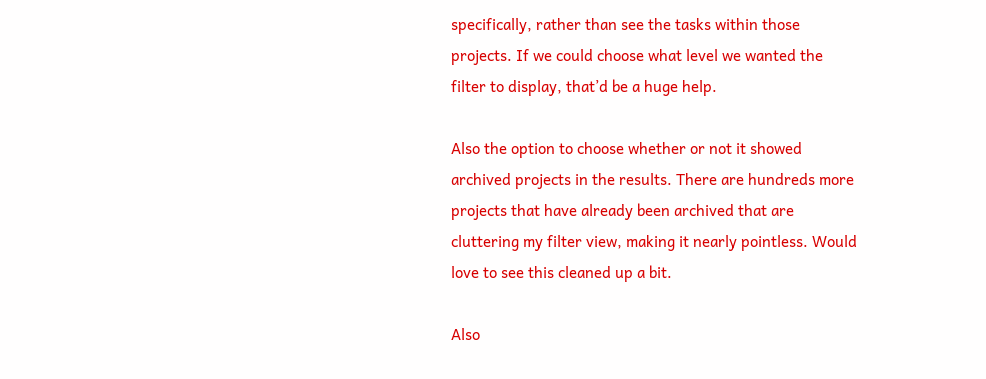specifically, rather than see the tasks within those projects. If we could choose what level we wanted the filter to display, that’d be a huge help.

Also the option to choose whether or not it showed archived projects in the results. There are hundreds more projects that have already been archived that are cluttering my filter view, making it nearly pointless. Would love to see this cleaned up a bit.

Also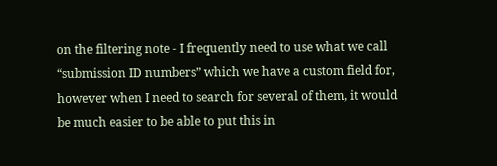on the filtering note - I frequently need to use what we call “submission ID numbers” which we have a custom field for, however when I need to search for several of them, it would be much easier to be able to put this in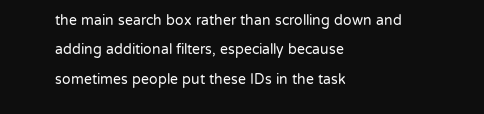the main search box rather than scrolling down and adding additional filters, especially because sometimes people put these IDs in the task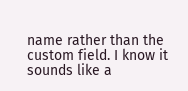name rather than the custom field. I know it sounds like a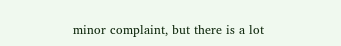minor complaint, but there is a lot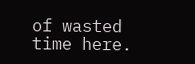of wasted time here.